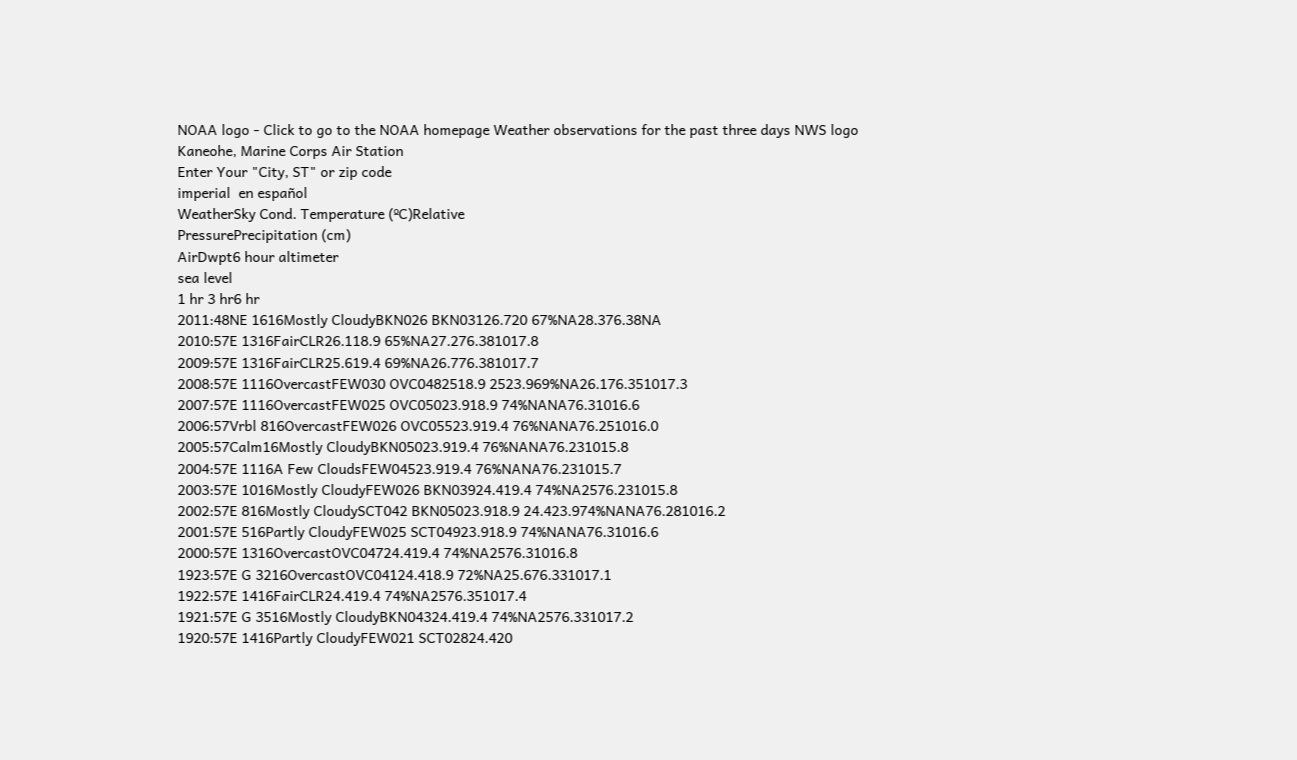NOAA logo - Click to go to the NOAA homepage Weather observations for the past three days NWS logo
Kaneohe, Marine Corps Air Station
Enter Your "City, ST" or zip code
imperial  en español
WeatherSky Cond. Temperature (ºC)Relative
PressurePrecipitation (cm)
AirDwpt6 hour altimeter
sea level
1 hr 3 hr6 hr
2011:48NE 1616Mostly CloudyBKN026 BKN03126.720 67%NA28.376.38NA
2010:57E 1316FairCLR26.118.9 65%NA27.276.381017.8
2009:57E 1316FairCLR25.619.4 69%NA26.776.381017.7
2008:57E 1116OvercastFEW030 OVC0482518.9 2523.969%NA26.176.351017.3
2007:57E 1116OvercastFEW025 OVC05023.918.9 74%NANA76.31016.6
2006:57Vrbl 816OvercastFEW026 OVC05523.919.4 76%NANA76.251016.0
2005:57Calm16Mostly CloudyBKN05023.919.4 76%NANA76.231015.8
2004:57E 1116A Few CloudsFEW04523.919.4 76%NANA76.231015.7
2003:57E 1016Mostly CloudyFEW026 BKN03924.419.4 74%NA2576.231015.8
2002:57E 816Mostly CloudySCT042 BKN05023.918.9 24.423.974%NANA76.281016.2
2001:57E 516Partly CloudyFEW025 SCT04923.918.9 74%NANA76.31016.6
2000:57E 1316OvercastOVC04724.419.4 74%NA2576.31016.8
1923:57E G 3216OvercastOVC04124.418.9 72%NA25.676.331017.1
1922:57E 1416FairCLR24.419.4 74%NA2576.351017.4
1921:57E G 3516Mostly CloudyBKN04324.419.4 74%NA2576.331017.2
1920:57E 1416Partly CloudyFEW021 SCT02824.420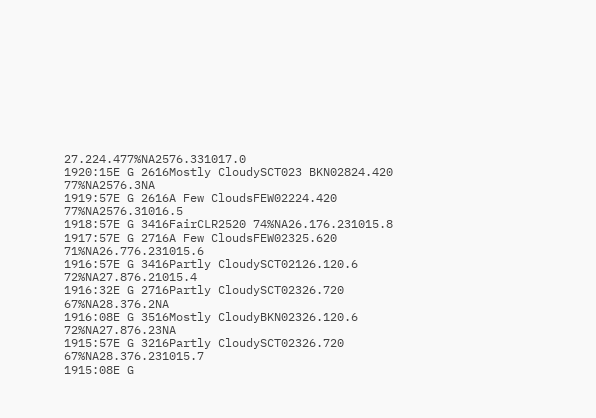27.224.477%NA2576.331017.0
1920:15E G 2616Mostly CloudySCT023 BKN02824.420 77%NA2576.3NA
1919:57E G 2616A Few CloudsFEW02224.420 77%NA2576.31016.5
1918:57E G 3416FairCLR2520 74%NA26.176.231015.8
1917:57E G 2716A Few CloudsFEW02325.620 71%NA26.776.231015.6
1916:57E G 3416Partly CloudySCT02126.120.6 72%NA27.876.21015.4
1916:32E G 2716Partly CloudySCT02326.720 67%NA28.376.2NA
1916:08E G 3516Mostly CloudyBKN02326.120.6 72%NA27.876.23NA
1915:57E G 3216Partly CloudySCT02326.720 67%NA28.376.231015.7
1915:08E G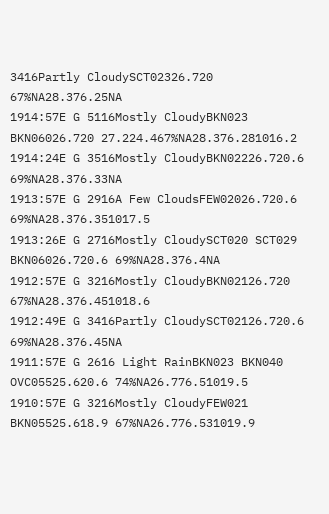3416Partly CloudySCT02326.720 67%NA28.376.25NA
1914:57E G 5116Mostly CloudyBKN023 BKN06026.720 27.224.467%NA28.376.281016.2
1914:24E G 3516Mostly CloudyBKN02226.720.6 69%NA28.376.33NA
1913:57E G 2916A Few CloudsFEW02026.720.6 69%NA28.376.351017.5
1913:26E G 2716Mostly CloudySCT020 SCT029 BKN06026.720.6 69%NA28.376.4NA
1912:57E G 3216Mostly CloudyBKN02126.720 67%NA28.376.451018.6
1912:49E G 3416Partly CloudySCT02126.720.6 69%NA28.376.45NA
1911:57E G 2616 Light RainBKN023 BKN040 OVC05525.620.6 74%NA26.776.51019.5
1910:57E G 3216Mostly CloudyFEW021 BKN05525.618.9 67%NA26.776.531019.9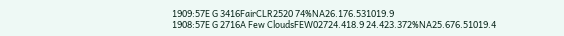1909:57E G 3416FairCLR2520 74%NA26.176.531019.9
1908:57E G 2716A Few CloudsFEW02724.418.9 24.423.372%NA25.676.51019.4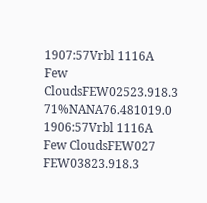1907:57Vrbl 1116A Few CloudsFEW02523.918.3 71%NANA76.481019.0
1906:57Vrbl 1116A Few CloudsFEW027 FEW03823.918.3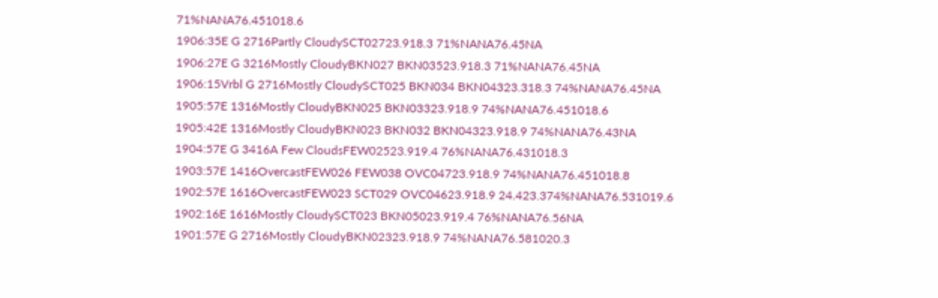71%NANA76.451018.6
1906:35E G 2716Partly CloudySCT02723.918.3 71%NANA76.45NA
1906:27E G 3216Mostly CloudyBKN027 BKN03523.918.3 71%NANA76.45NA
1906:15Vrbl G 2716Mostly CloudySCT025 BKN034 BKN04323.318.3 74%NANA76.45NA
1905:57E 1316Mostly CloudyBKN025 BKN03323.918.9 74%NANA76.451018.6
1905:42E 1316Mostly CloudyBKN023 BKN032 BKN04323.918.9 74%NANA76.43NA
1904:57E G 3416A Few CloudsFEW02523.919.4 76%NANA76.431018.3
1903:57E 1416OvercastFEW026 FEW038 OVC04723.918.9 74%NANA76.451018.8
1902:57E 1616OvercastFEW023 SCT029 OVC04623.918.9 24.423.374%NANA76.531019.6
1902:16E 1616Mostly CloudySCT023 BKN05023.919.4 76%NANA76.56NA
1901:57E G 2716Mostly CloudyBKN02323.918.9 74%NANA76.581020.3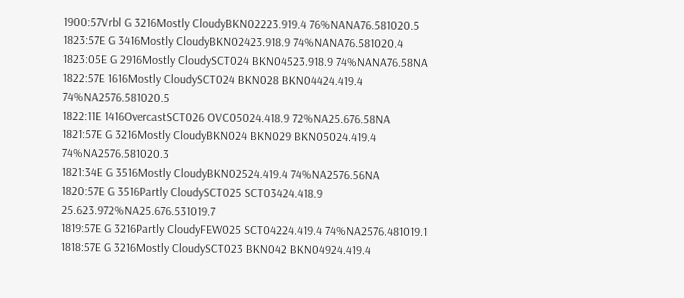1900:57Vrbl G 3216Mostly CloudyBKN02223.919.4 76%NANA76.581020.5
1823:57E G 3416Mostly CloudyBKN02423.918.9 74%NANA76.581020.4
1823:05E G 2916Mostly CloudySCT024 BKN04523.918.9 74%NANA76.58NA
1822:57E 1616Mostly CloudySCT024 BKN028 BKN04424.419.4 74%NA2576.581020.5
1822:11E 1416OvercastSCT026 OVC05024.418.9 72%NA25.676.58NA
1821:57E G 3216Mostly CloudyBKN024 BKN029 BKN05024.419.4 74%NA2576.581020.3
1821:34E G 3516Mostly CloudyBKN02524.419.4 74%NA2576.56NA
1820:57E G 3516Partly CloudySCT025 SCT03424.418.9 25.623.972%NA25.676.531019.7
1819:57E G 3216Partly CloudyFEW025 SCT04224.419.4 74%NA2576.481019.1
1818:57E G 3216Mostly CloudySCT023 BKN042 BKN04924.419.4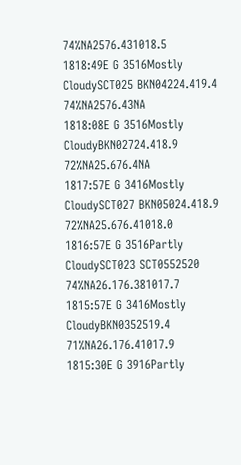74%NA2576.431018.5
1818:49E G 3516Mostly CloudySCT025 BKN04224.419.4 74%NA2576.43NA
1818:08E G 3516Mostly CloudyBKN02724.418.9 72%NA25.676.4NA
1817:57E G 3416Mostly CloudySCT027 BKN05024.418.9 72%NA25.676.41018.0
1816:57E G 3516Partly CloudySCT023 SCT0552520 74%NA26.176.381017.7
1815:57E G 3416Mostly CloudyBKN0352519.4 71%NA26.176.41017.9
1815:30E G 3916Partly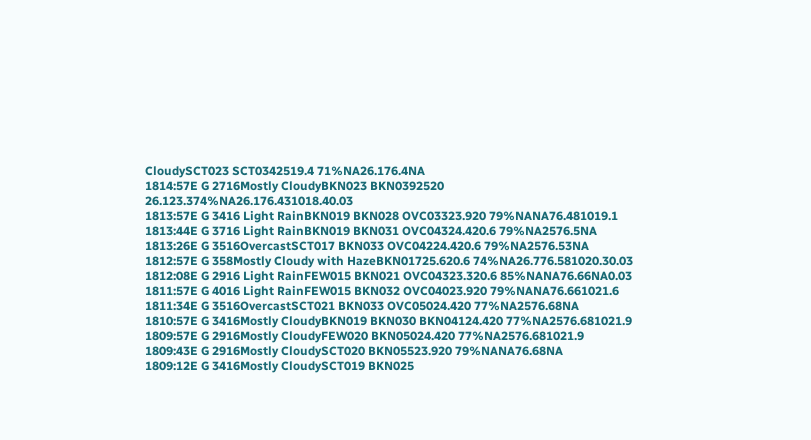CloudySCT023 SCT0342519.4 71%NA26.176.4NA
1814:57E G 2716Mostly CloudyBKN023 BKN0392520 26.123.374%NA26.176.431018.40.03
1813:57E G 3416 Light RainBKN019 BKN028 OVC03323.920 79%NANA76.481019.1
1813:44E G 3716 Light RainBKN019 BKN031 OVC04324.420.6 79%NA2576.5NA
1813:26E G 3516OvercastSCT017 BKN033 OVC04224.420.6 79%NA2576.53NA
1812:57E G 358Mostly Cloudy with HazeBKN01725.620.6 74%NA26.776.581020.30.03
1812:08E G 2916 Light RainFEW015 BKN021 OVC04323.320.6 85%NANA76.66NA0.03
1811:57E G 4016 Light RainFEW015 BKN032 OVC04023.920 79%NANA76.661021.6
1811:34E G 3516OvercastSCT021 BKN033 OVC05024.420 77%NA2576.68NA
1810:57E G 3416Mostly CloudyBKN019 BKN030 BKN04124.420 77%NA2576.681021.9
1809:57E G 2916Mostly CloudyFEW020 BKN05024.420 77%NA2576.681021.9
1809:43E G 2916Mostly CloudySCT020 BKN05523.920 79%NANA76.68NA
1809:12E G 3416Mostly CloudySCT019 BKN025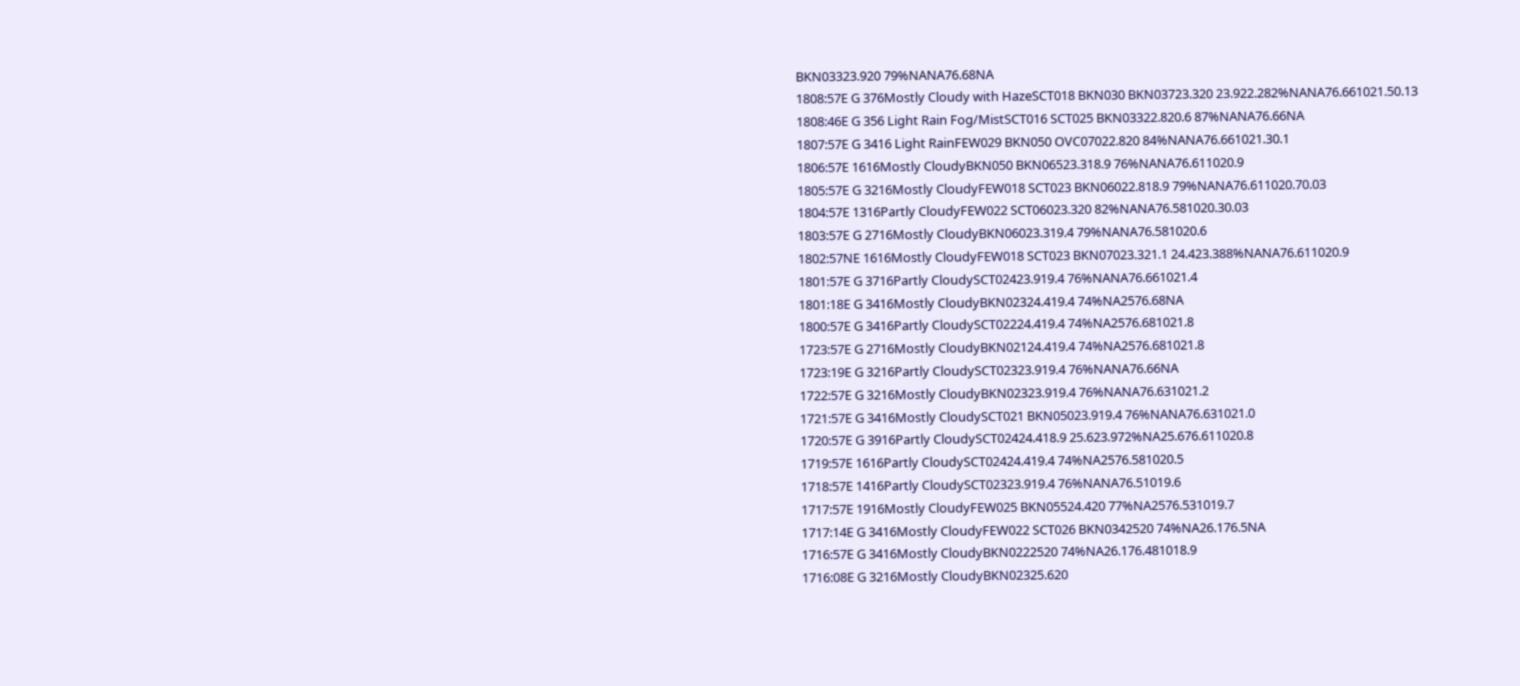BKN03323.920 79%NANA76.68NA
1808:57E G 376Mostly Cloudy with HazeSCT018 BKN030 BKN03723.320 23.922.282%NANA76.661021.50.13
1808:46E G 356 Light Rain Fog/MistSCT016 SCT025 BKN03322.820.6 87%NANA76.66NA
1807:57E G 3416 Light RainFEW029 BKN050 OVC07022.820 84%NANA76.661021.30.1
1806:57E 1616Mostly CloudyBKN050 BKN06523.318.9 76%NANA76.611020.9
1805:57E G 3216Mostly CloudyFEW018 SCT023 BKN06022.818.9 79%NANA76.611020.70.03
1804:57E 1316Partly CloudyFEW022 SCT06023.320 82%NANA76.581020.30.03
1803:57E G 2716Mostly CloudyBKN06023.319.4 79%NANA76.581020.6
1802:57NE 1616Mostly CloudyFEW018 SCT023 BKN07023.321.1 24.423.388%NANA76.611020.9
1801:57E G 3716Partly CloudySCT02423.919.4 76%NANA76.661021.4
1801:18E G 3416Mostly CloudyBKN02324.419.4 74%NA2576.68NA
1800:57E G 3416Partly CloudySCT02224.419.4 74%NA2576.681021.8
1723:57E G 2716Mostly CloudyBKN02124.419.4 74%NA2576.681021.8
1723:19E G 3216Partly CloudySCT02323.919.4 76%NANA76.66NA
1722:57E G 3216Mostly CloudyBKN02323.919.4 76%NANA76.631021.2
1721:57E G 3416Mostly CloudySCT021 BKN05023.919.4 76%NANA76.631021.0
1720:57E G 3916Partly CloudySCT02424.418.9 25.623.972%NA25.676.611020.8
1719:57E 1616Partly CloudySCT02424.419.4 74%NA2576.581020.5
1718:57E 1416Partly CloudySCT02323.919.4 76%NANA76.51019.6
1717:57E 1916Mostly CloudyFEW025 BKN05524.420 77%NA2576.531019.7
1717:14E G 3416Mostly CloudyFEW022 SCT026 BKN0342520 74%NA26.176.5NA
1716:57E G 3416Mostly CloudyBKN0222520 74%NA26.176.481018.9
1716:08E G 3216Mostly CloudyBKN02325.620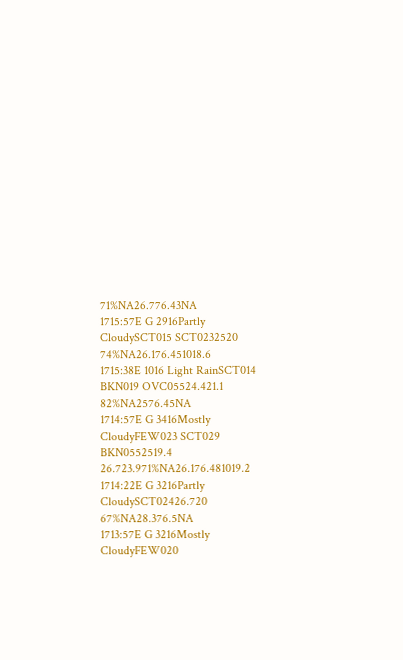71%NA26.776.43NA
1715:57E G 2916Partly CloudySCT015 SCT0232520 74%NA26.176.451018.6
1715:38E 1016 Light RainSCT014 BKN019 OVC05524.421.1 82%NA2576.45NA
1714:57E G 3416Mostly CloudyFEW023 SCT029 BKN0552519.4 26.723.971%NA26.176.481019.2
1714:22E G 3216Partly CloudySCT02426.720 67%NA28.376.5NA
1713:57E G 3216Mostly CloudyFEW020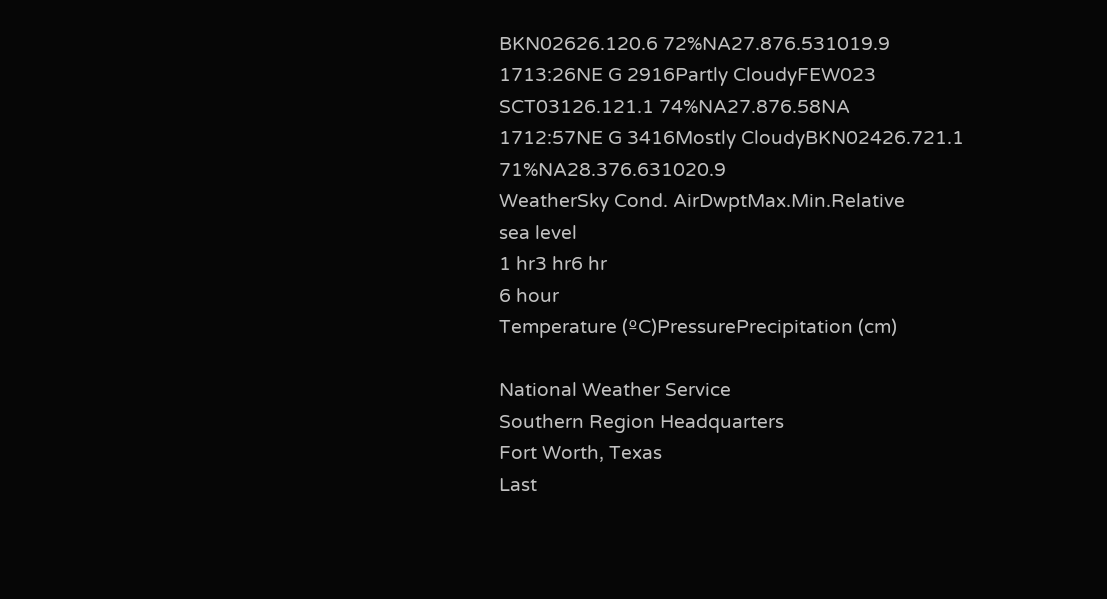BKN02626.120.6 72%NA27.876.531019.9
1713:26NE G 2916Partly CloudyFEW023 SCT03126.121.1 74%NA27.876.58NA
1712:57NE G 3416Mostly CloudyBKN02426.721.1 71%NA28.376.631020.9
WeatherSky Cond. AirDwptMax.Min.Relative
sea level
1 hr3 hr6 hr
6 hour
Temperature (ºC)PressurePrecipitation (cm)

National Weather Service
Southern Region Headquarters
Fort Worth, Texas
Last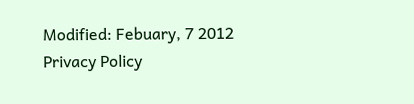Modified: Febuary, 7 2012
Privacy Policy